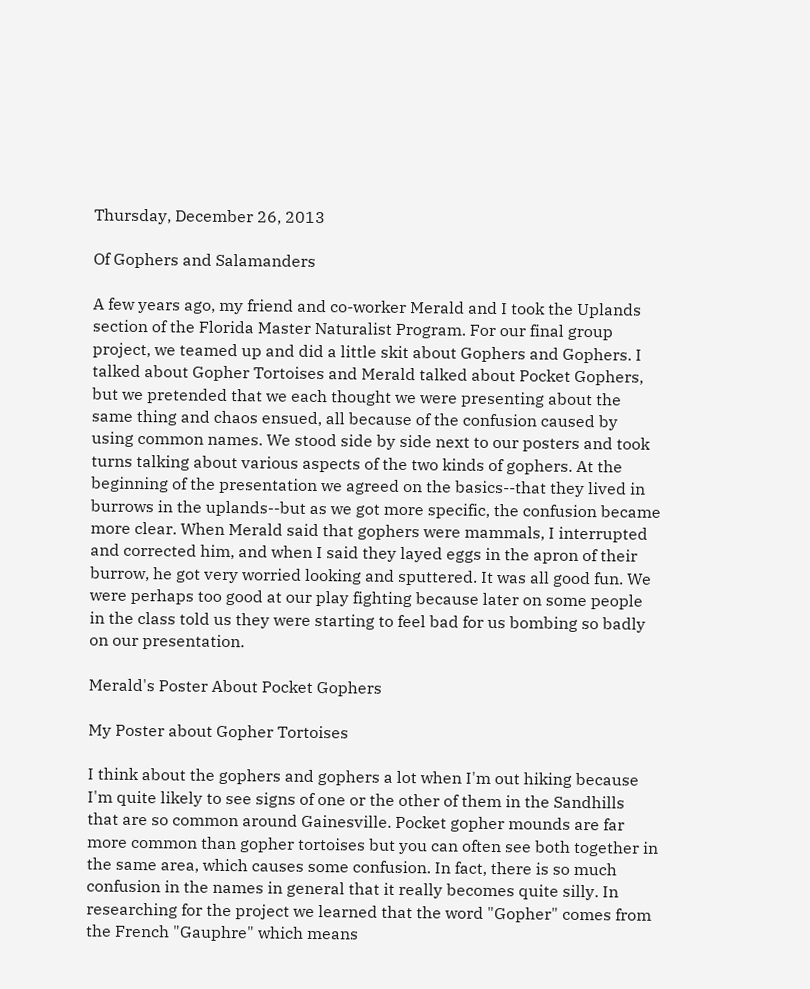Thursday, December 26, 2013

Of Gophers and Salamanders

A few years ago, my friend and co-worker Merald and I took the Uplands section of the Florida Master Naturalist Program. For our final group project, we teamed up and did a little skit about Gophers and Gophers. I talked about Gopher Tortoises and Merald talked about Pocket Gophers, but we pretended that we each thought we were presenting about the same thing and chaos ensued, all because of the confusion caused by using common names. We stood side by side next to our posters and took turns talking about various aspects of the two kinds of gophers. At the beginning of the presentation we agreed on the basics--that they lived in burrows in the uplands--but as we got more specific, the confusion became more clear. When Merald said that gophers were mammals, I interrupted and corrected him, and when I said they layed eggs in the apron of their burrow, he got very worried looking and sputtered. It was all good fun. We were perhaps too good at our play fighting because later on some people in the class told us they were starting to feel bad for us bombing so badly on our presentation.

Merald's Poster About Pocket Gophers

My Poster about Gopher Tortoises

I think about the gophers and gophers a lot when I'm out hiking because I'm quite likely to see signs of one or the other of them in the Sandhills that are so common around Gainesville. Pocket gopher mounds are far more common than gopher tortoises but you can often see both together in the same area, which causes some confusion. In fact, there is so much confusion in the names in general that it really becomes quite silly. In researching for the project we learned that the word "Gopher" comes from the French "Gauphre" which means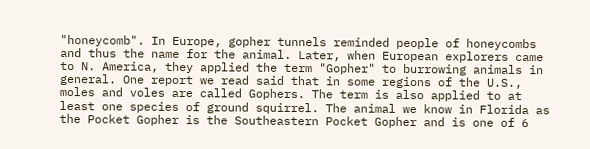"honeycomb". In Europe, gopher tunnels reminded people of honeycombs and thus the name for the animal. Later, when European explorers came to N. America, they applied the term "Gopher" to burrowing animals in general. One report we read said that in some regions of the U.S., moles and voles are called Gophers. The term is also applied to at least one species of ground squirrel. The animal we know in Florida as the Pocket Gopher is the Southeastern Pocket Gopher and is one of 6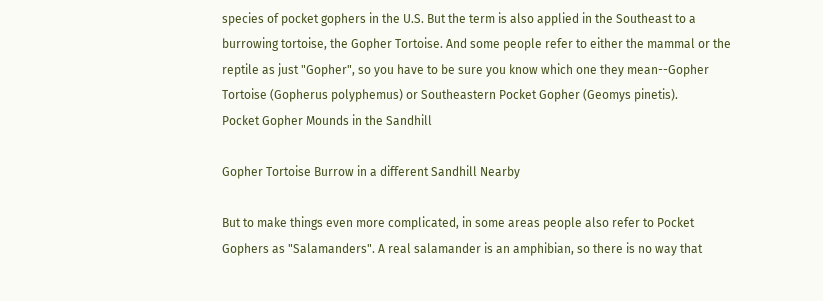species of pocket gophers in the U.S. But the term is also applied in the Southeast to a burrowing tortoise, the Gopher Tortoise. And some people refer to either the mammal or the reptile as just "Gopher", so you have to be sure you know which one they mean--Gopher Tortoise (Gopherus polyphemus) or Southeastern Pocket Gopher (Geomys pinetis).
Pocket Gopher Mounds in the Sandhill

Gopher Tortoise Burrow in a different Sandhill Nearby

But to make things even more complicated, in some areas people also refer to Pocket Gophers as "Salamanders". A real salamander is an amphibian, so there is no way that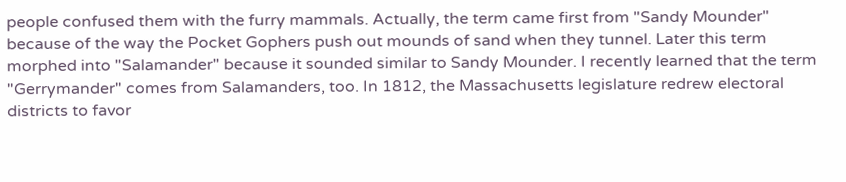people confused them with the furry mammals. Actually, the term came first from "Sandy Mounder" because of the way the Pocket Gophers push out mounds of sand when they tunnel. Later this term morphed into "Salamander" because it sounded similar to Sandy Mounder. I recently learned that the term "Gerrymander" comes from Salamanders, too. In 1812, the Massachusetts legislature redrew electoral districts to favor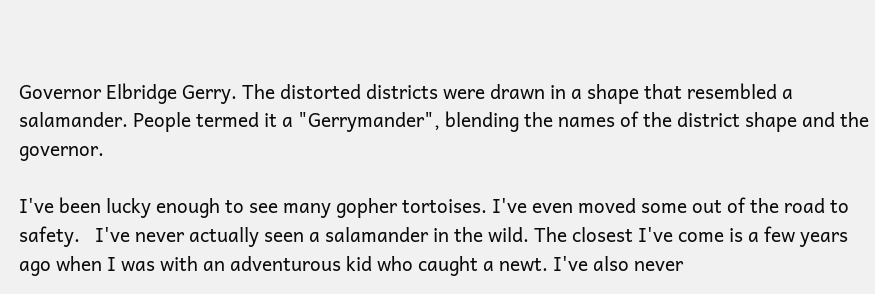Governor Elbridge Gerry. The distorted districts were drawn in a shape that resembled a salamander. People termed it a "Gerrymander", blending the names of the district shape and the governor.

I've been lucky enough to see many gopher tortoises. I've even moved some out of the road to safety.   I've never actually seen a salamander in the wild. The closest I've come is a few years ago when I was with an adventurous kid who caught a newt. I've also never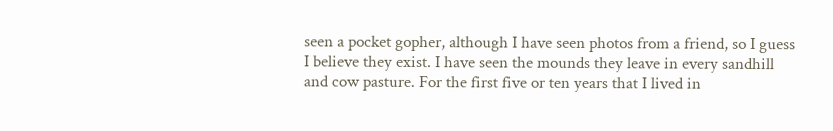seen a pocket gopher, although I have seen photos from a friend, so I guess I believe they exist. I have seen the mounds they leave in every sandhill and cow pasture. For the first five or ten years that I lived in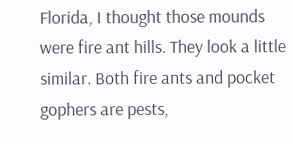Florida, I thought those mounds were fire ant hills. They look a little similar. Both fire ants and pocket gophers are pests,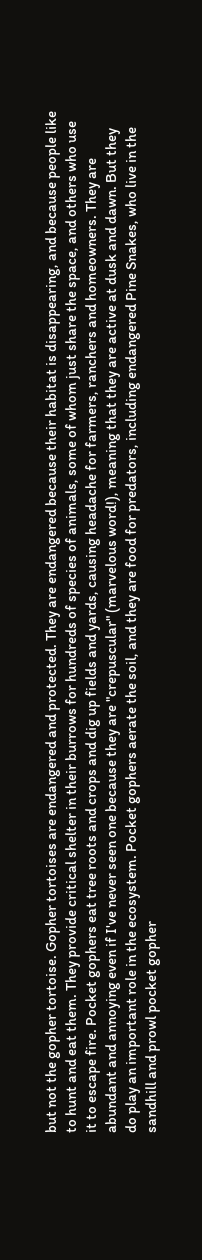but not the gopher tortoise. Gopher tortoises are endangered and protected. They are endangered because their habitat is disappearing, and because people like to hunt and eat them. They provide critical shelter in their burrows for hundreds of species of animals, some of whom just share the space, and others who use it to escape fire. Pocket gophers eat tree roots and crops and dig up fields and yards, causing headache for farmers, ranchers and homeowners. They are abundant and annoying even if I've never seen one because they are "crepuscular" (marvelous word!), meaning that they are active at dusk and dawn. But they do play an important role in the ecosystem. Pocket gophers aerate the soil, and they are food for predators, including endangered Pine Snakes, who live in the sandhill and prowl pocket gopher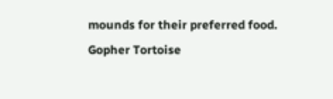mounds for their preferred food.
Gopher Tortoise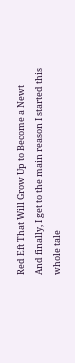Red Eft That Will Grow Up to Become a Newt
And finally, I get to the main reason I started this whole tale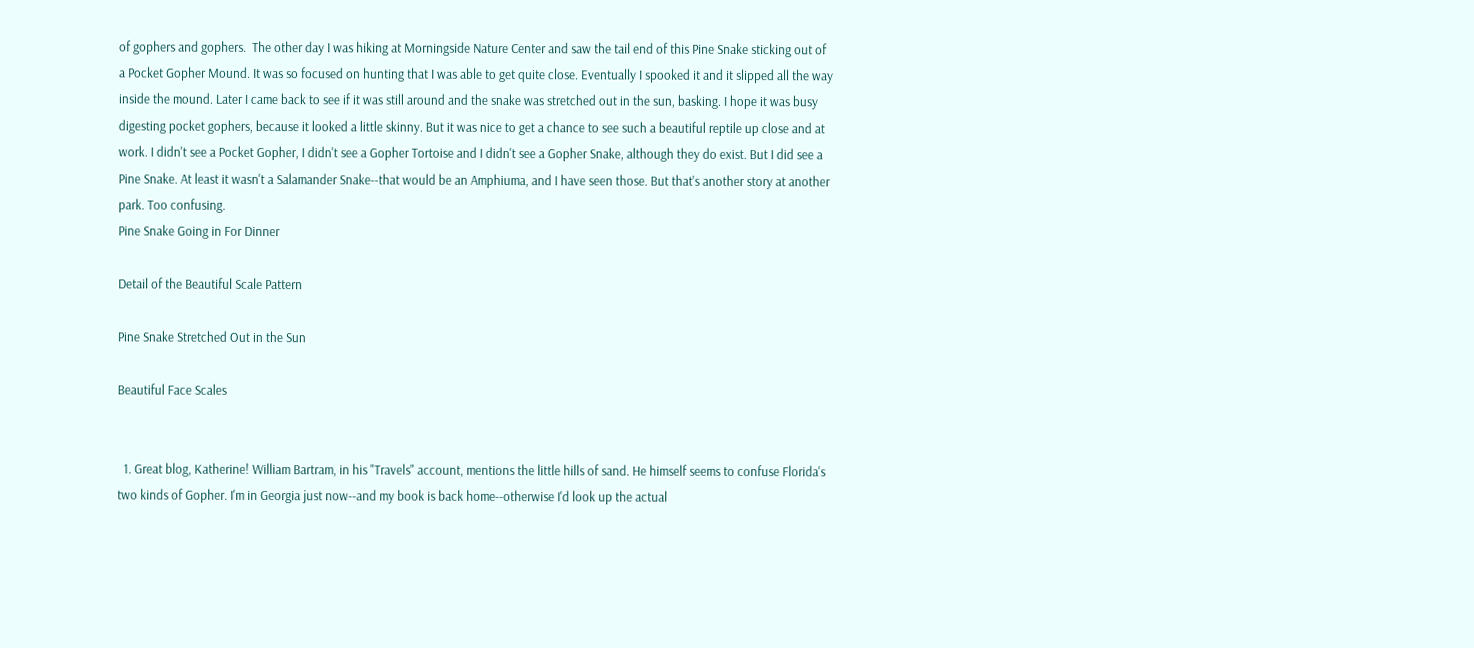of gophers and gophers.  The other day I was hiking at Morningside Nature Center and saw the tail end of this Pine Snake sticking out of a Pocket Gopher Mound. It was so focused on hunting that I was able to get quite close. Eventually I spooked it and it slipped all the way inside the mound. Later I came back to see if it was still around and the snake was stretched out in the sun, basking. I hope it was busy digesting pocket gophers, because it looked a little skinny. But it was nice to get a chance to see such a beautiful reptile up close and at work. I didn't see a Pocket Gopher, I didn't see a Gopher Tortoise and I didn't see a Gopher Snake, although they do exist. But I did see a Pine Snake. At least it wasn't a Salamander Snake--that would be an Amphiuma, and I have seen those. But that's another story at another park. Too confusing.
Pine Snake Going in For Dinner

Detail of the Beautiful Scale Pattern

Pine Snake Stretched Out in the Sun

Beautiful Face Scales


  1. Great blog, Katherine! William Bartram, in his "Travels" account, mentions the little hills of sand. He himself seems to confuse Florida's two kinds of Gopher. I'm in Georgia just now--and my book is back home--otherwise I'd look up the actual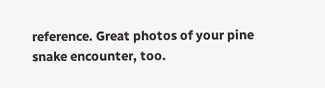reference. Great photos of your pine snake encounter, too.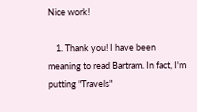Nice work!

    1. Thank you! I have been meaning to read Bartram. In fact, I'm putting "Travels"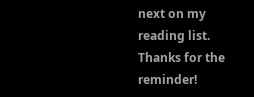next on my reading list. Thanks for the reminder!